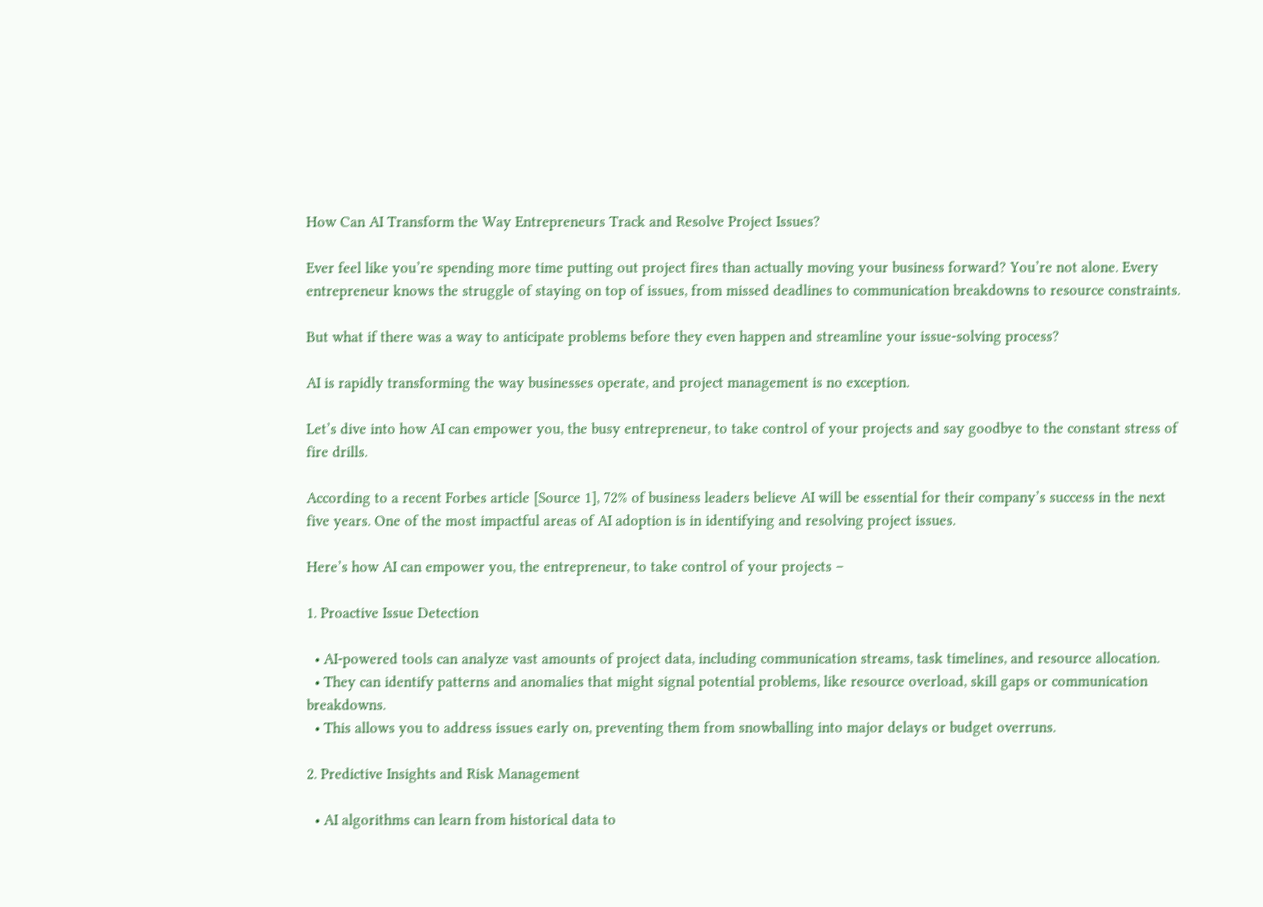How Can AI Transform the Way Entrepreneurs Track and Resolve Project Issues?

Ever feel like you’re spending more time putting out project fires than actually moving your business forward? You’re not alone. Every entrepreneur knows the struggle of staying on top of issues, from missed deadlines to communication breakdowns to resource constraints.

But what if there was a way to anticipate problems before they even happen and streamline your issue-solving process?

AI is rapidly transforming the way businesses operate, and project management is no exception.

Let’s dive into how AI can empower you, the busy entrepreneur, to take control of your projects and say goodbye to the constant stress of fire drills.

According to a recent Forbes article [Source 1], 72% of business leaders believe AI will be essential for their company’s success in the next five years. One of the most impactful areas of AI adoption is in identifying and resolving project issues.

Here’s how AI can empower you, the entrepreneur, to take control of your projects –

1. Proactive Issue Detection

  • AI-powered tools can analyze vast amounts of project data, including communication streams, task timelines, and resource allocation.
  • They can identify patterns and anomalies that might signal potential problems, like resource overload, skill gaps or communication breakdowns.
  • This allows you to address issues early on, preventing them from snowballing into major delays or budget overruns.

2. Predictive Insights and Risk Management

  • AI algorithms can learn from historical data to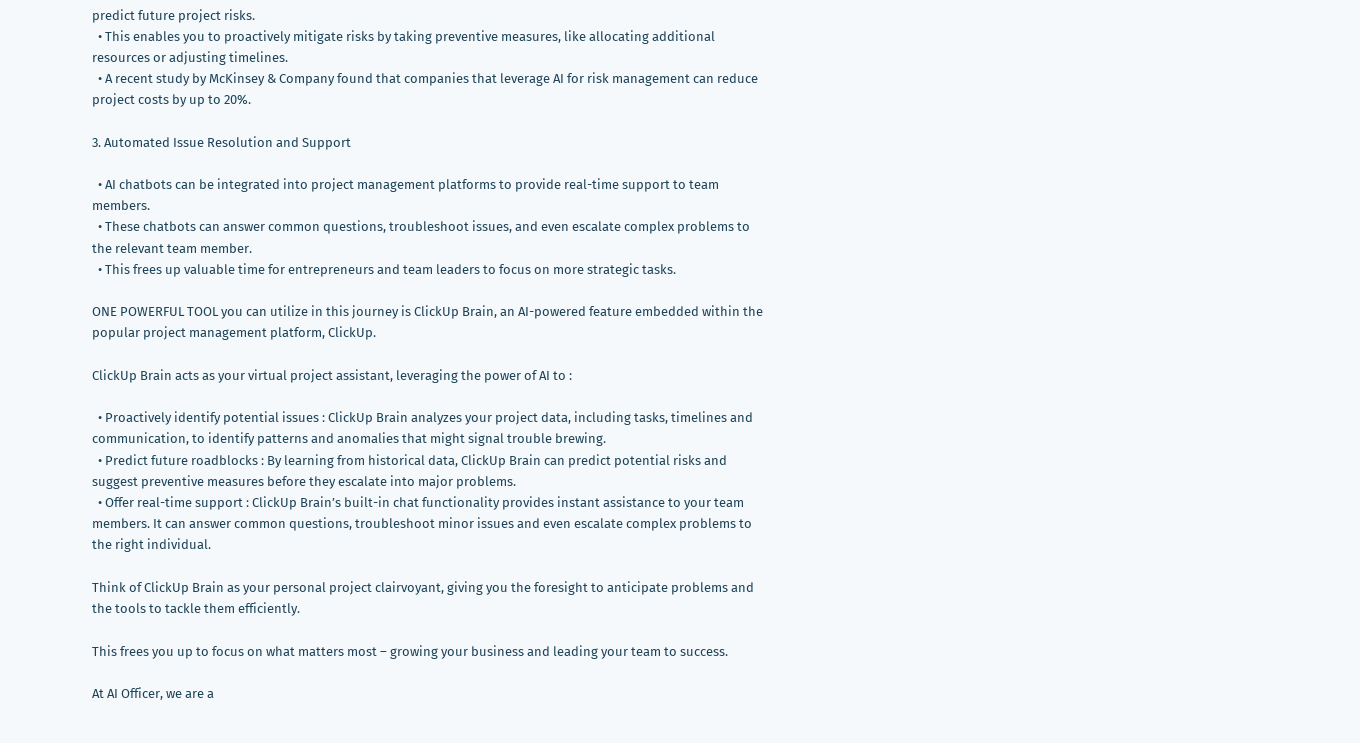predict future project risks.
  • This enables you to proactively mitigate risks by taking preventive measures, like allocating additional resources or adjusting timelines.
  • A recent study by McKinsey & Company found that companies that leverage AI for risk management can reduce project costs by up to 20%.

3. Automated Issue Resolution and Support

  • AI chatbots can be integrated into project management platforms to provide real-time support to team members.
  • These chatbots can answer common questions, troubleshoot issues, and even escalate complex problems to the relevant team member.
  • This frees up valuable time for entrepreneurs and team leaders to focus on more strategic tasks.

ONE POWERFUL TOOL you can utilize in this journey is ClickUp Brain, an AI-powered feature embedded within the popular project management platform, ClickUp.

ClickUp Brain acts as your virtual project assistant, leveraging the power of AI to :

  • Proactively identify potential issues : ClickUp Brain analyzes your project data, including tasks, timelines and communication, to identify patterns and anomalies that might signal trouble brewing.
  • Predict future roadblocks : By learning from historical data, ClickUp Brain can predict potential risks and suggest preventive measures before they escalate into major problems.
  • Offer real-time support : ClickUp Brain’s built-in chat functionality provides instant assistance to your team members. It can answer common questions, troubleshoot minor issues and even escalate complex problems to the right individual.

Think of ClickUp Brain as your personal project clairvoyant, giving you the foresight to anticipate problems and the tools to tackle them efficiently.

This frees you up to focus on what matters most – growing your business and leading your team to success.

At AI Officer, we are a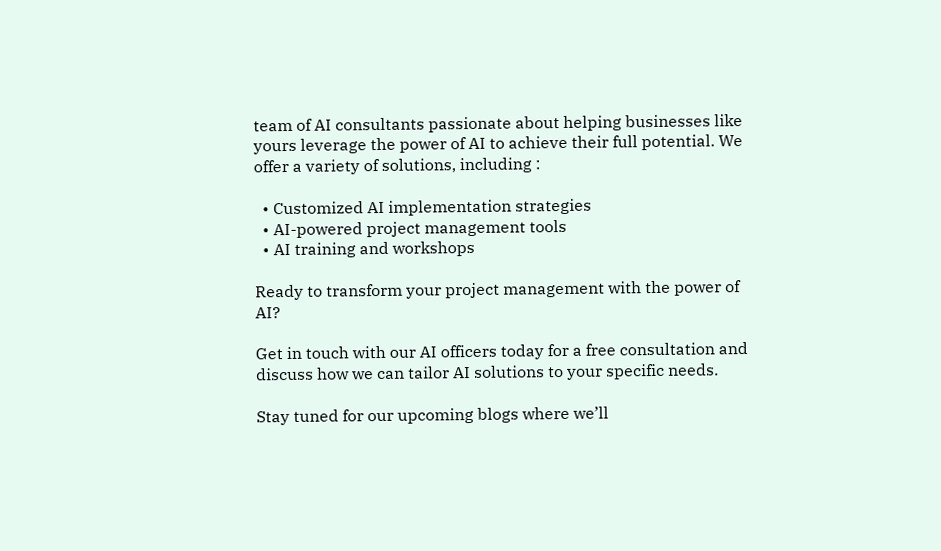team of AI consultants passionate about helping businesses like yours leverage the power of AI to achieve their full potential. We offer a variety of solutions, including :

  • Customized AI implementation strategies
  • AI-powered project management tools
  • AI training and workshops

Ready to transform your project management with the power of AI?

Get in touch with our AI officers today for a free consultation and discuss how we can tailor AI solutions to your specific needs.

Stay tuned for our upcoming blogs where we’ll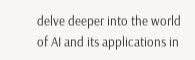delve deeper into the world of AI and its applications in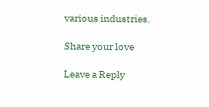various industries.

Share your love

Leave a Reply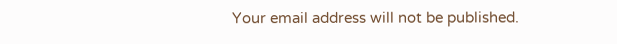Your email address will not be published.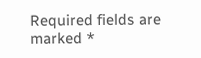Required fields are marked *